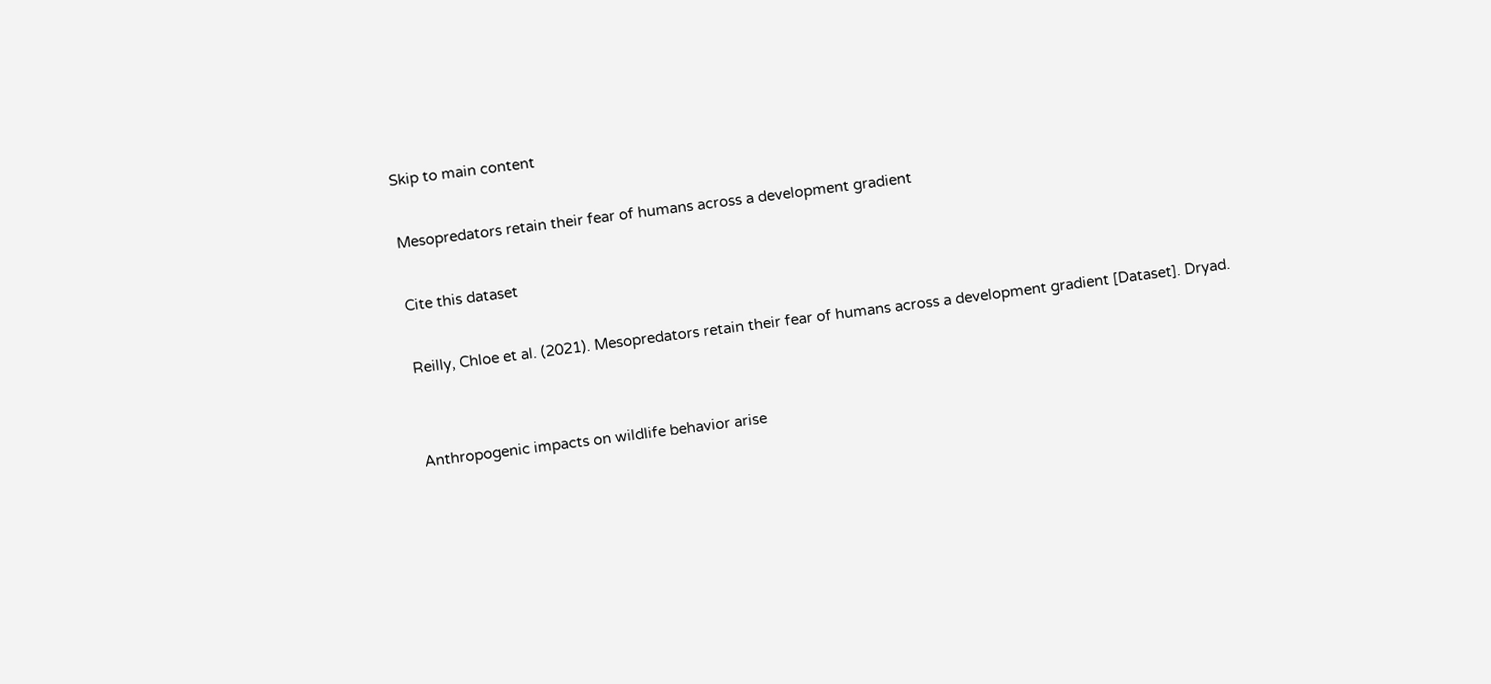Skip to main content

Mesopredators retain their fear of humans across a development gradient

Cite this dataset

Reilly, Chloe et al. (2021). Mesopredators retain their fear of humans across a development gradient [Dataset]. Dryad.


Anthropogenic impacts on wildlife behavior arise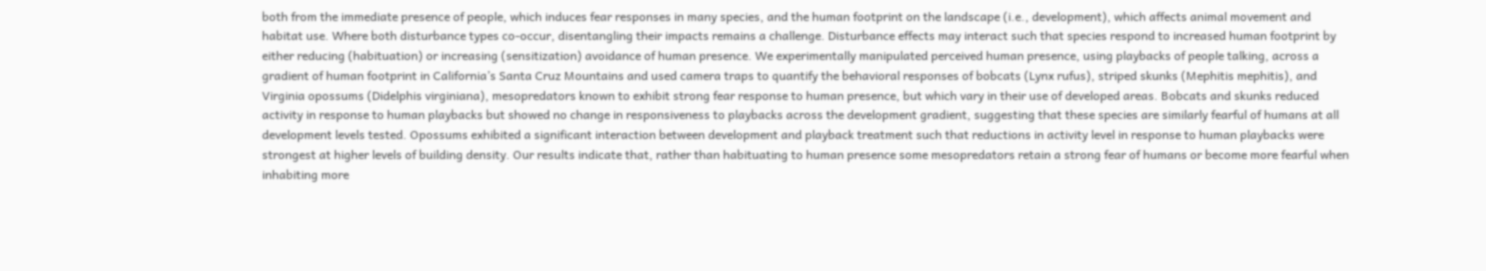both from the immediate presence of people, which induces fear responses in many species, and the human footprint on the landscape (i.e., development), which affects animal movement and habitat use. Where both disturbance types co-occur, disentangling their impacts remains a challenge. Disturbance effects may interact such that species respond to increased human footprint by either reducing (habituation) or increasing (sensitization) avoidance of human presence. We experimentally manipulated perceived human presence, using playbacks of people talking, across a gradient of human footprint in California’s Santa Cruz Mountains and used camera traps to quantify the behavioral responses of bobcats (Lynx rufus), striped skunks (Mephitis mephitis), and Virginia opossums (Didelphis virginiana), mesopredators known to exhibit strong fear response to human presence, but which vary in their use of developed areas. Bobcats and skunks reduced activity in response to human playbacks but showed no change in responsiveness to playbacks across the development gradient, suggesting that these species are similarly fearful of humans at all development levels tested. Opossums exhibited a significant interaction between development and playback treatment such that reductions in activity level in response to human playbacks were strongest at higher levels of building density. Our results indicate that, rather than habituating to human presence some mesopredators retain a strong fear of humans or become more fearful when inhabiting more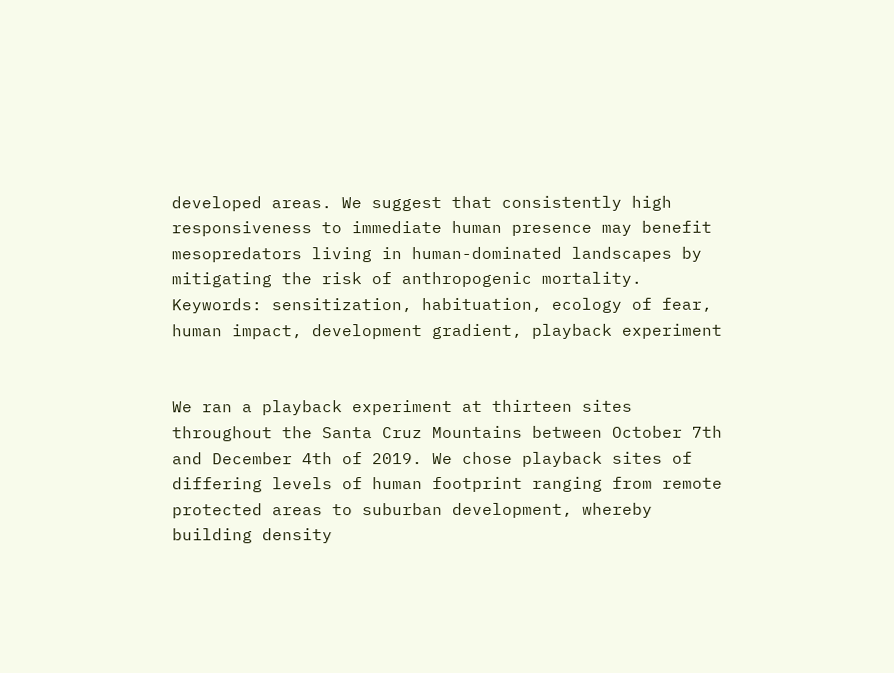developed areas. We suggest that consistently high responsiveness to immediate human presence may benefit mesopredators living in human-dominated landscapes by mitigating the risk of anthropogenic mortality. Keywords: sensitization, habituation, ecology of fear, human impact, development gradient, playback experiment


We ran a playback experiment at thirteen sites throughout the Santa Cruz Mountains between October 7th and December 4th of 2019. We chose playback sites of differing levels of human footprint ranging from remote protected areas to suburban development, whereby building density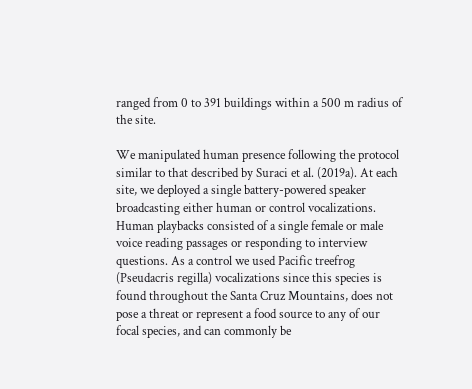ranged from 0 to 391 buildings within a 500 m radius of the site.

We manipulated human presence following the protocol similar to that described by Suraci et al. (2019a). At each site, we deployed a single battery-powered speaker broadcasting either human or control vocalizations. Human playbacks consisted of a single female or male voice reading passages or responding to interview questions. As a control we used Pacific treefrog (Pseudacris regilla) vocalizations since this species is found throughout the Santa Cruz Mountains, does not pose a threat or represent a food source to any of our focal species, and can commonly be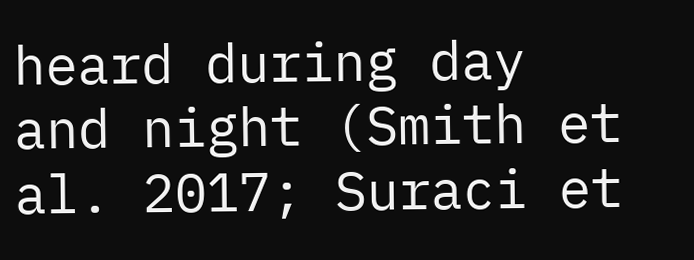heard during day and night (Smith et al. 2017; Suraci et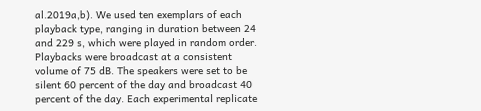al.2019a,b). We used ten exemplars of each playback type, ranging in duration between 24 and 229 s, which were played in random order. Playbacks were broadcast at a consistent volume of 75 dB. The speakers were set to be silent 60 percent of the day and broadcast 40 percent of the day. Each experimental replicate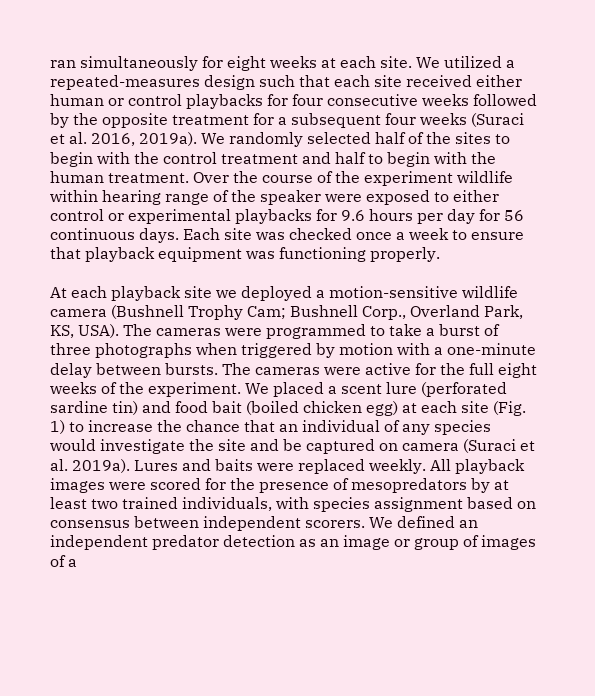ran simultaneously for eight weeks at each site. We utilized a repeated-measures design such that each site received either human or control playbacks for four consecutive weeks followed by the opposite treatment for a subsequent four weeks (Suraci et al. 2016, 2019a). We randomly selected half of the sites to begin with the control treatment and half to begin with the human treatment. Over the course of the experiment wildlife within hearing range of the speaker were exposed to either control or experimental playbacks for 9.6 hours per day for 56 continuous days. Each site was checked once a week to ensure that playback equipment was functioning properly.

At each playback site we deployed a motion-sensitive wildlife camera (Bushnell Trophy Cam; Bushnell Corp., Overland Park, KS, USA). The cameras were programmed to take a burst of three photographs when triggered by motion with a one-minute delay between bursts. The cameras were active for the full eight weeks of the experiment. We placed a scent lure (perforated sardine tin) and food bait (boiled chicken egg) at each site (Fig. 1) to increase the chance that an individual of any species would investigate the site and be captured on camera (Suraci et al. 2019a). Lures and baits were replaced weekly. All playback images were scored for the presence of mesopredators by at least two trained individuals, with species assignment based on consensus between independent scorers. We defined an independent predator detection as an image or group of images of a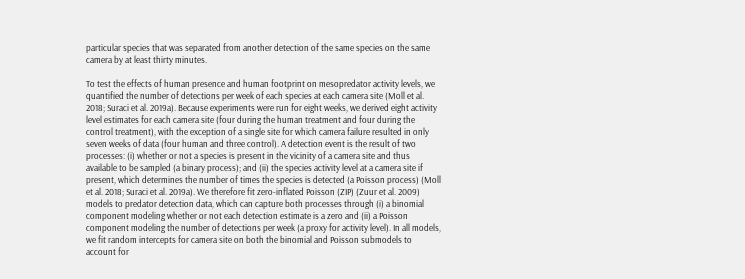particular species that was separated from another detection of the same species on the same camera by at least thirty minutes.

To test the effects of human presence and human footprint on mesopredator activity levels, we quantified the number of detections per week of each species at each camera site (Moll et al. 2018; Suraci et al. 2019a). Because experiments were run for eight weeks, we derived eight activity level estimates for each camera site (four during the human treatment and four during the control treatment), with the exception of a single site for which camera failure resulted in only seven weeks of data (four human and three control). A detection event is the result of two processes: (i) whether or not a species is present in the vicinity of a camera site and thus available to be sampled (a binary process); and (ii) the species activity level at a camera site if present, which determines the number of times the species is detected (a Poisson process) (Moll et al. 2018; Suraci et al. 2019a). We therefore fit zero-inflated Poisson (ZIP) (Zuur et al. 2009) models to predator detection data, which can capture both processes through (i) a binomial component modeling whether or not each detection estimate is a zero and (ii) a Poisson component modeling the number of detections per week (a proxy for activity level). In all models, we fit random intercepts for camera site on both the binomial and Poisson submodels to account for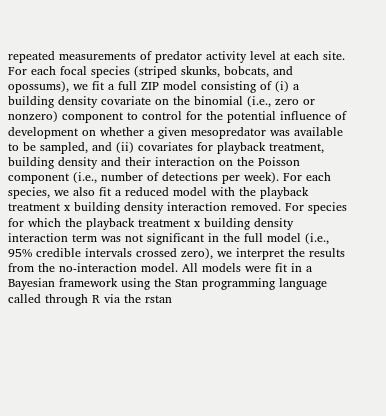repeated measurements of predator activity level at each site. For each focal species (striped skunks, bobcats, and opossums), we fit a full ZIP model consisting of (i) a building density covariate on the binomial (i.e., zero or nonzero) component to control for the potential influence of development on whether a given mesopredator was available to be sampled, and (ii) covariates for playback treatment, building density and their interaction on the Poisson component (i.e., number of detections per week). For each species, we also fit a reduced model with the playback treatment x building density interaction removed. For species for which the playback treatment x building density interaction term was not significant in the full model (i.e., 95% credible intervals crossed zero), we interpret the results from the no-interaction model. All models were fit in a Bayesian framework using the Stan programming language called through R via the rstan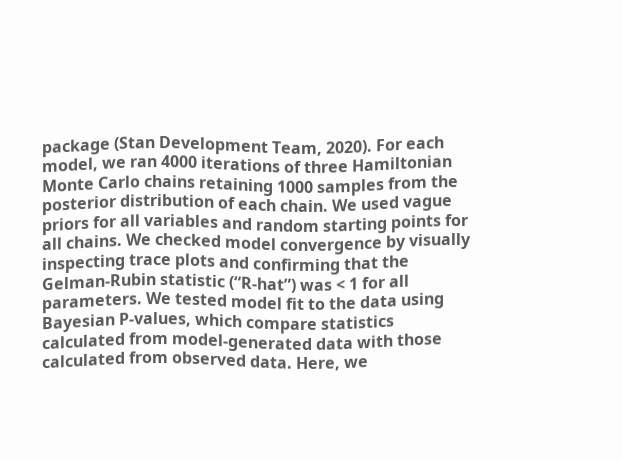package (Stan Development Team, 2020). For each model, we ran 4000 iterations of three Hamiltonian Monte Carlo chains retaining 1000 samples from the posterior distribution of each chain. We used vague priors for all variables and random starting points for all chains. We checked model convergence by visually inspecting trace plots and confirming that the Gelman-Rubin statistic (“R-hat”) was < 1 for all parameters. We tested model fit to the data using Bayesian P-values, which compare statistics calculated from model-generated data with those calculated from observed data. Here, we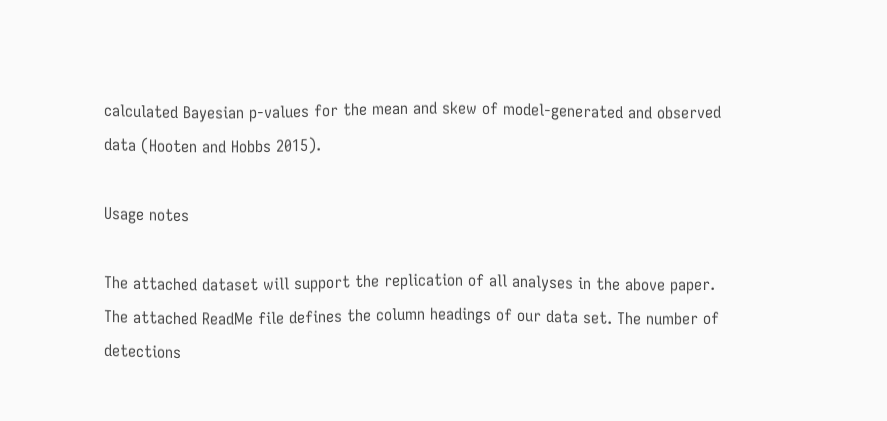calculated Bayesian p-values for the mean and skew of model-generated and observed data (Hooten and Hobbs 2015).

Usage notes

The attached dataset will support the replication of all analyses in the above paper. The attached ReadMe file defines the column headings of our data set. The number of detections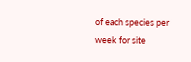of each species per week for site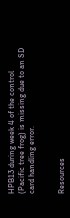HPB13 during week 4 of the control (Pacific tree frog) is missing due to an SD card handling error.


Resources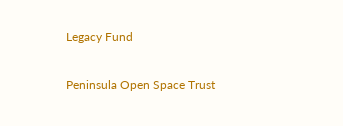Legacy Fund

Peninsula Open Space Trust